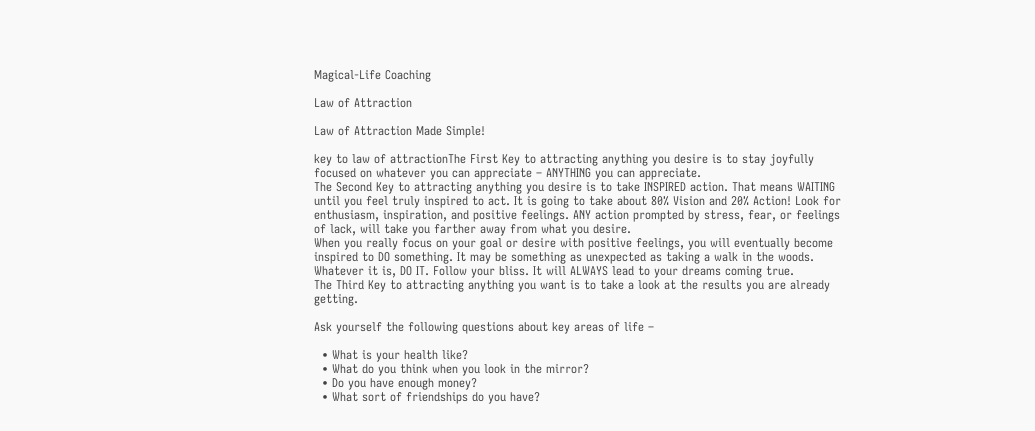Magical-Life Coaching

Law of Attraction

Law of Attraction Made Simple!

key to law of attractionThe First Key to attracting anything you desire is to stay joyfully focused on whatever you can appreciate – ANYTHING you can appreciate.
The Second Key to attracting anything you desire is to take INSPIRED action. That means WAITING until you feel truly inspired to act. It is going to take about 80% Vision and 20% Action! Look for enthusiasm, inspiration, and positive feelings. ANY action prompted by stress, fear, or feelings of lack, will take you farther away from what you desire.
When you really focus on your goal or desire with positive feelings, you will eventually become inspired to DO something. It may be something as unexpected as taking a walk in the woods. Whatever it is, DO IT. Follow your bliss. It will ALWAYS lead to your dreams coming true.
The Third Key to attracting anything you want is to take a look at the results you are already getting.

Ask yourself the following questions about key areas of life –

  • What is your health like?
  • What do you think when you look in the mirror?
  • Do you have enough money?
  • What sort of friendships do you have?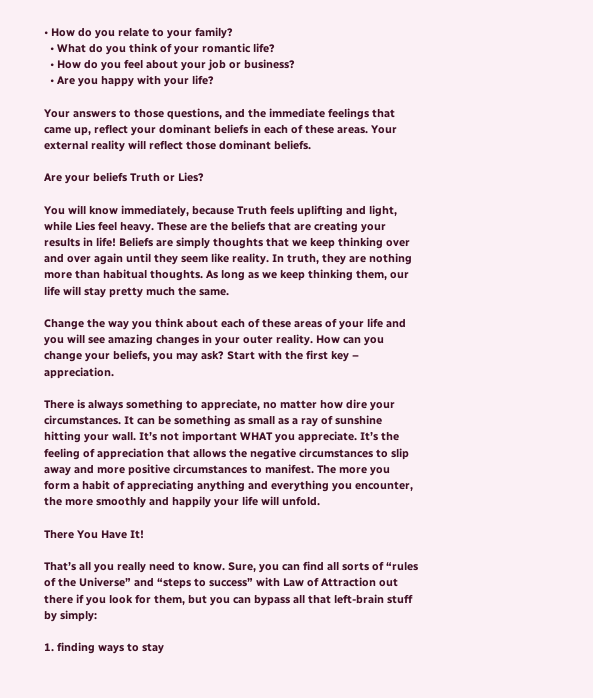• How do you relate to your family?
  • What do you think of your romantic life?
  • How do you feel about your job or business?
  • Are you happy with your life?

Your answers to those questions, and the immediate feelings that came up, reflect your dominant beliefs in each of these areas. Your external reality will reflect those dominant beliefs.

Are your beliefs Truth or Lies?

You will know immediately, because Truth feels uplifting and light, while Lies feel heavy. These are the beliefs that are creating your results in life! Beliefs are simply thoughts that we keep thinking over and over again until they seem like reality. In truth, they are nothing more than habitual thoughts. As long as we keep thinking them, our life will stay pretty much the same.

Change the way you think about each of these areas of your life and you will see amazing changes in your outer reality. How can you change your beliefs, you may ask? Start with the first key – appreciation.

There is always something to appreciate, no matter how dire your circumstances. It can be something as small as a ray of sunshine hitting your wall. It’s not important WHAT you appreciate. It’s the feeling of appreciation that allows the negative circumstances to slip away and more positive circumstances to manifest. The more you form a habit of appreciating anything and everything you encounter, the more smoothly and happily your life will unfold.

There You Have It!

That’s all you really need to know. Sure, you can find all sorts of “rules of the Universe” and “steps to success” with Law of Attraction out there if you look for them, but you can bypass all that left-brain stuff by simply:

1. finding ways to stay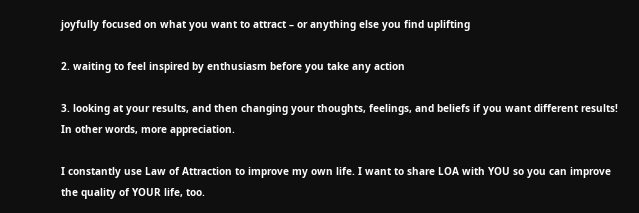joyfully focused on what you want to attract – or anything else you find uplifting

2. waiting to feel inspired by enthusiasm before you take any action

3. looking at your results, and then changing your thoughts, feelings, and beliefs if you want different results! In other words, more appreciation.

I constantly use Law of Attraction to improve my own life. I want to share LOA with YOU so you can improve the quality of YOUR life, too.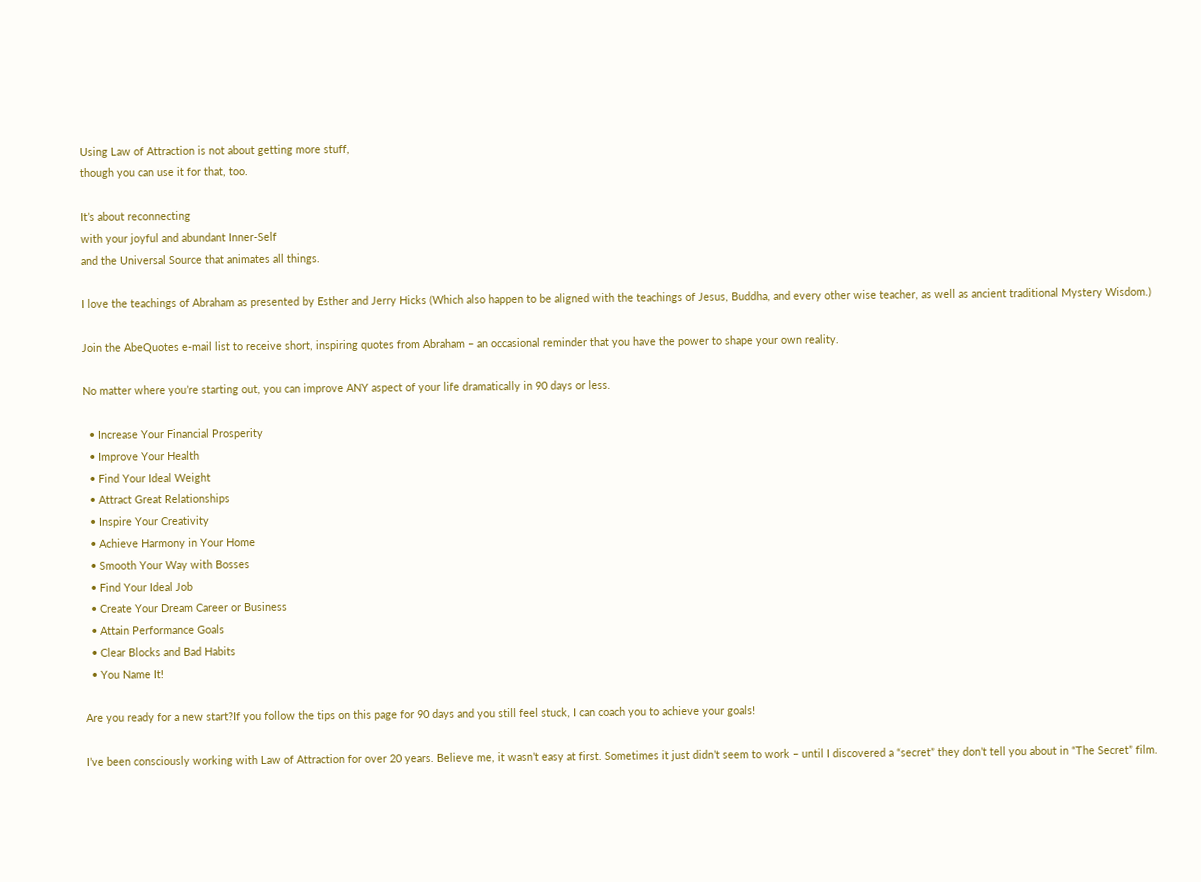Using Law of Attraction is not about getting more stuff,
though you can use it for that, too.

It’s about reconnecting
with your joyful and abundant Inner-Self
and the Universal Source that animates all things.

I love the teachings of Abraham as presented by Esther and Jerry Hicks (Which also happen to be aligned with the teachings of Jesus, Buddha, and every other wise teacher, as well as ancient traditional Mystery Wisdom.)

Join the AbeQuotes e-mail list to receive short, inspiring quotes from Abraham – an occasional reminder that you have the power to shape your own reality.

No matter where you’re starting out, you can improve ANY aspect of your life dramatically in 90 days or less.

  • Increase Your Financial Prosperity
  • Improve Your Health
  • Find Your Ideal Weight
  • Attract Great Relationships
  • Inspire Your Creativity
  • Achieve Harmony in Your Home
  • Smooth Your Way with Bosses
  • Find Your Ideal Job
  • Create Your Dream Career or Business
  • Attain Performance Goals
  • Clear Blocks and Bad Habits
  • You Name It!

Are you ready for a new start?If you follow the tips on this page for 90 days and you still feel stuck, I can coach you to achieve your goals!

I’ve been consciously working with Law of Attraction for over 20 years. Believe me, it wasn’t easy at first. Sometimes it just didn’t seem to work – until I discovered a “secret” they don’t tell you about in “The Secret” film.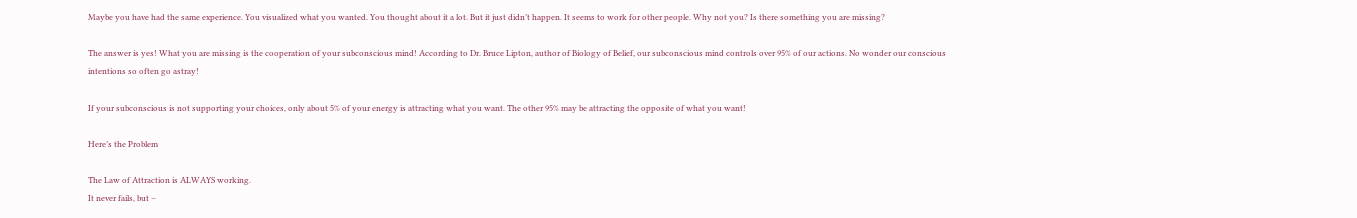Maybe you have had the same experience. You visualized what you wanted. You thought about it a lot. But it just didn’t happen. It seems to work for other people. Why not you? Is there something you are missing?

The answer is yes! What you are missing is the cooperation of your subconscious mind! According to Dr. Bruce Lipton, author of Biology of Belief, our subconscious mind controls over 95% of our actions. No wonder our conscious intentions so often go astray!

If your subconscious is not supporting your choices, only about 5% of your energy is attracting what you want. The other 95% may be attracting the opposite of what you want!

Here’s the Problem

The Law of Attraction is ALWAYS working.
It never fails, but –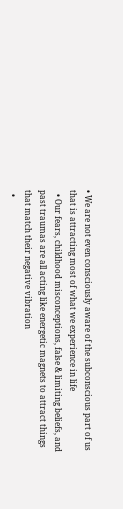• We are not even consciously aware of the subconscious part of us that is attracting most of what we experience in life
  • Our fears, childhood misconceptions, false & limiting beliefs, and past traumas are all acting like energetic magnets to attract things that match their negative vibration
  •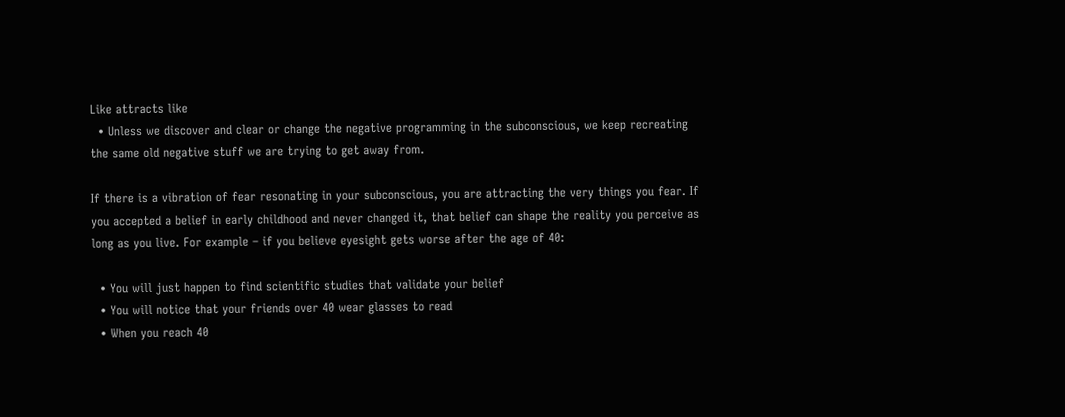Like attracts like
  • Unless we discover and clear or change the negative programming in the subconscious, we keep recreating the same old negative stuff we are trying to get away from.

If there is a vibration of fear resonating in your subconscious, you are attracting the very things you fear. If you accepted a belief in early childhood and never changed it, that belief can shape the reality you perceive as long as you live. For example – if you believe eyesight gets worse after the age of 40:

  • You will just happen to find scientific studies that validate your belief
  • You will notice that your friends over 40 wear glasses to read
  • When you reach 40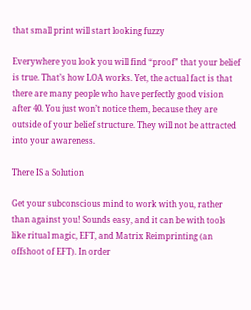that small print will start looking fuzzy

Everywhere you look you will find “proof” that your belief is true. That’s how LOA works. Yet, the actual fact is that there are many people who have perfectly good vision after 40. You just won’t notice them, because they are outside of your belief structure. They will not be attracted into your awareness.

There IS a Solution

Get your subconscious mind to work with you, rather than against you! Sounds easy, and it can be with tools like ritual magic, EFT, and Matrix Reimprinting (an offshoot of EFT). In order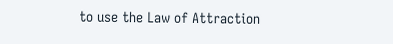to use the Law of Attraction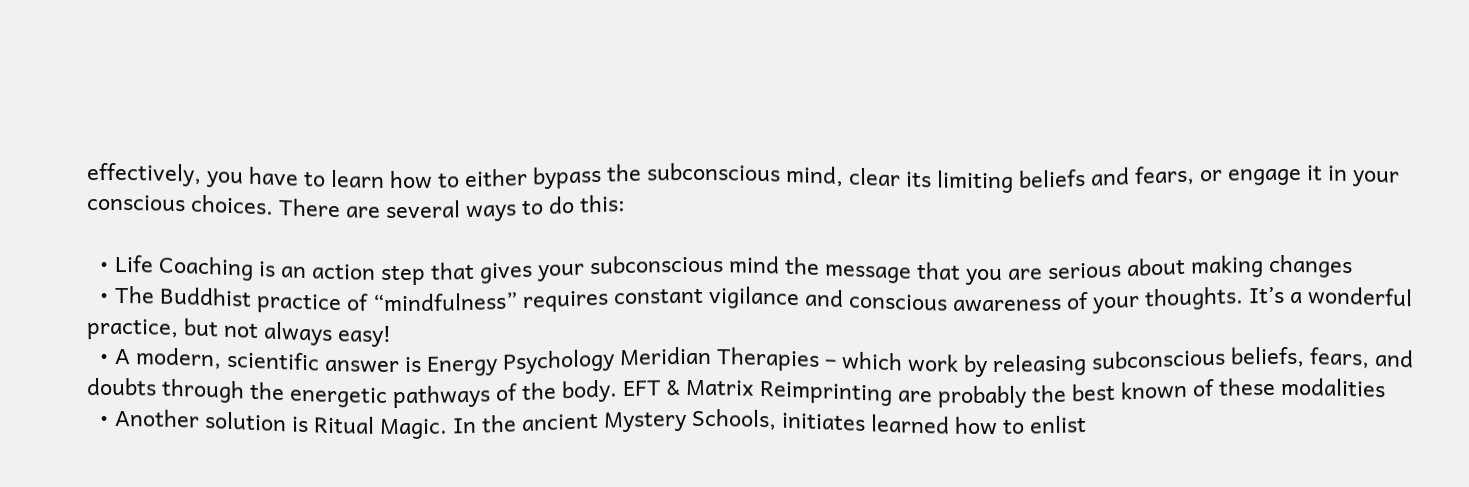effectively, you have to learn how to either bypass the subconscious mind, clear its limiting beliefs and fears, or engage it in your conscious choices. There are several ways to do this:

  • Life Coaching is an action step that gives your subconscious mind the message that you are serious about making changes
  • The Buddhist practice of “mindfulness” requires constant vigilance and conscious awareness of your thoughts. It’s a wonderful practice, but not always easy!
  • A modern, scientific answer is Energy Psychology Meridian Therapies – which work by releasing subconscious beliefs, fears, and doubts through the energetic pathways of the body. EFT & Matrix Reimprinting are probably the best known of these modalities
  • Another solution is Ritual Magic. In the ancient Mystery Schools, initiates learned how to enlist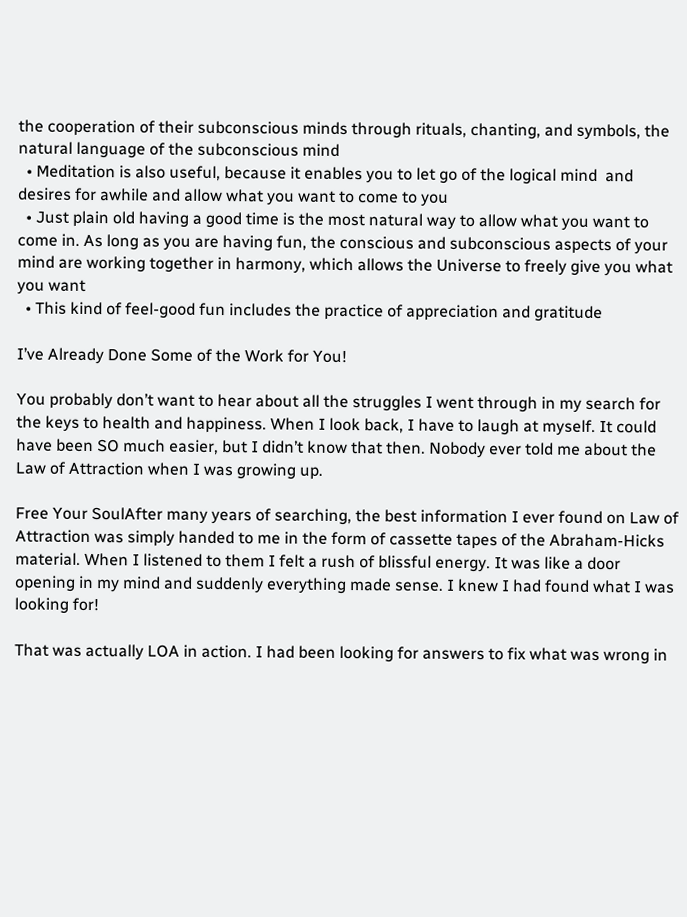the cooperation of their subconscious minds through rituals, chanting, and symbols, the natural language of the subconscious mind
  • Meditation is also useful, because it enables you to let go of the logical mind  and desires for awhile and allow what you want to come to you
  • Just plain old having a good time is the most natural way to allow what you want to come in. As long as you are having fun, the conscious and subconscious aspects of your mind are working together in harmony, which allows the Universe to freely give you what you want
  • This kind of feel-good fun includes the practice of appreciation and gratitude

I’ve Already Done Some of the Work for You!

You probably don’t want to hear about all the struggles I went through in my search for the keys to health and happiness. When I look back, I have to laugh at myself. It could have been SO much easier, but I didn’t know that then. Nobody ever told me about the Law of Attraction when I was growing up.

Free Your SoulAfter many years of searching, the best information I ever found on Law of Attraction was simply handed to me in the form of cassette tapes of the Abraham-Hicks material. When I listened to them I felt a rush of blissful energy. It was like a door opening in my mind and suddenly everything made sense. I knew I had found what I was looking for!

That was actually LOA in action. I had been looking for answers to fix what was wrong in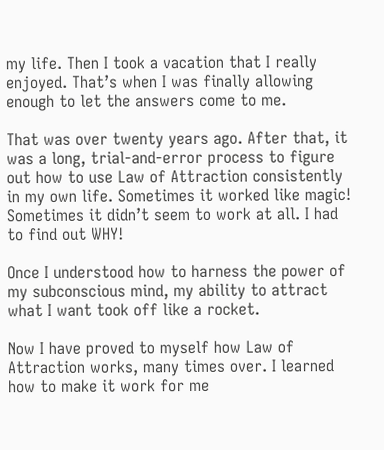my life. Then I took a vacation that I really enjoyed. That’s when I was finally allowing enough to let the answers come to me.

That was over twenty years ago. After that, it was a long, trial-and-error process to figure out how to use Law of Attraction consistently in my own life. Sometimes it worked like magic! Sometimes it didn’t seem to work at all. I had to find out WHY!

Once I understood how to harness the power of my subconscious mind, my ability to attract what I want took off like a rocket.

Now I have proved to myself how Law of Attraction works, many times over. I learned how to make it work for me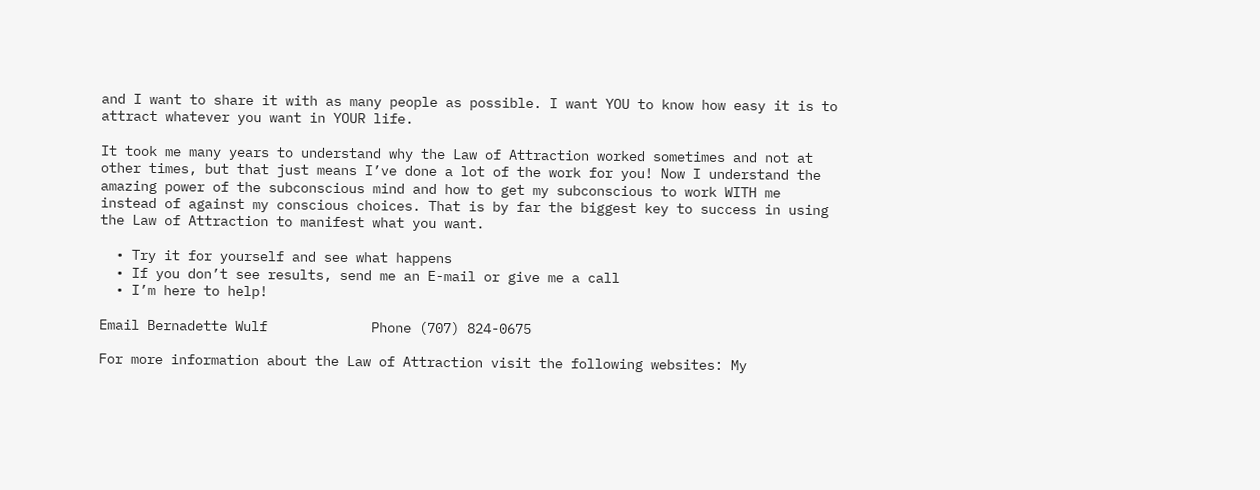and I want to share it with as many people as possible. I want YOU to know how easy it is to attract whatever you want in YOUR life.

It took me many years to understand why the Law of Attraction worked sometimes and not at other times, but that just means I’ve done a lot of the work for you! Now I understand the amazing power of the subconscious mind and how to get my subconscious to work WITH me instead of against my conscious choices. That is by far the biggest key to success in using the Law of Attraction to manifest what you want.

  • Try it for yourself and see what happens
  • If you don’t see results, send me an E-mail or give me a call
  • I’m here to help!

Email Bernadette Wulf             Phone (707) 824-0675

For more information about the Law of Attraction visit the following websites: My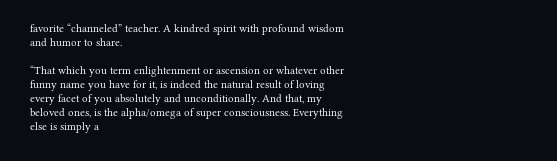favorite “channeled” teacher. A kindred spirit with profound wisdom and humor to share.

“That which you term enlightenment or ascension or whatever other funny name you have for it, is indeed the natural result of loving every facet of you absolutely and unconditionally. And that, my beloved ones, is the alpha/omega of super consciousness. Everything else is simply a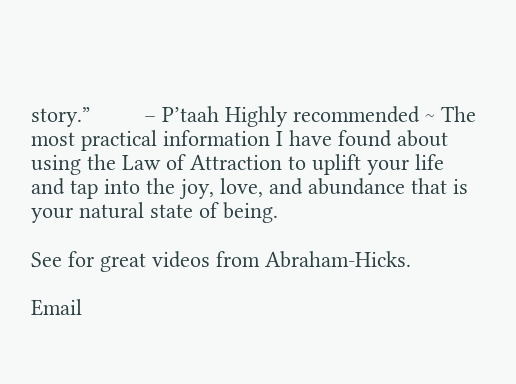story.”         – P’taah Highly recommended ~ The most practical information I have found about using the Law of Attraction to uplift your life and tap into the joy, love, and abundance that is your natural state of being.

See for great videos from Abraham-Hicks.

Email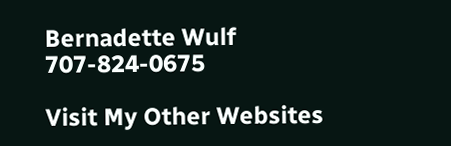Bernadette Wulf       707-824-0675

Visit My Other Websites